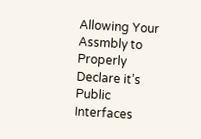Allowing Your Assmbly to Properly Declare it’s Public Interfaces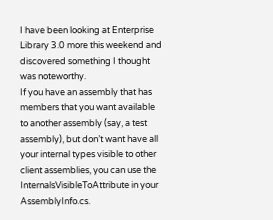I have been looking at Enterprise Library 3.0 more this weekend and discovered something I thought was noteworthy.
If you have an assembly that has members that you want available to another assembly (say, a test assembly), but don’t want have all your internal types visible to other client assemblies, you can use the InternalsVisibleToAttribute in your AssemblyInfo.cs.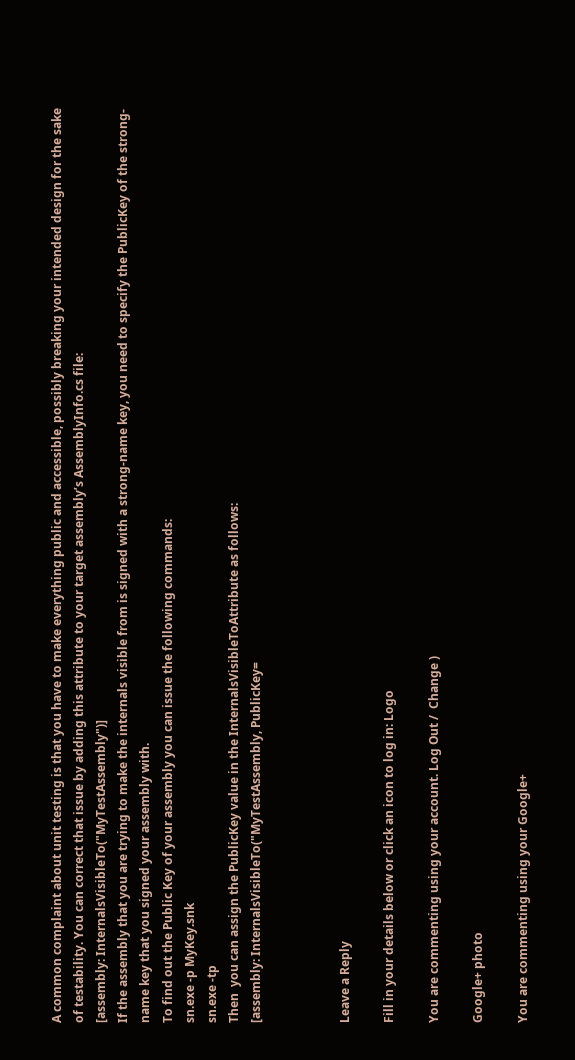A common complaint about unit testing is that you have to make everything public and accessible, possibly breaking your intended design for the sake of testability. You can correct that issue by adding this attribute to your target assembly’s AssemblyInfo.cs file:
[assembly: InternalsVisibleTo("MyTestAssembly")]
If the assembly that you are trying to make the internals visible from is signed with a strong-name key, you need to specify the PublicKey of the strong-name key that you signed your assembly with.
To find out the Public Key of your assembly you can issue the following commands:
sn.exe -p MyKey.snk
sn.exe -tp
Then  you can assign the PublicKey value in the InternalsVisibleToAttribute as follows:
[assembly: InternalsVisibleTo("MyTestAssembly, PublicKey=



Leave a Reply

Fill in your details below or click an icon to log in: Logo

You are commenting using your account. Log Out /  Change )

Google+ photo

You are commenting using your Google+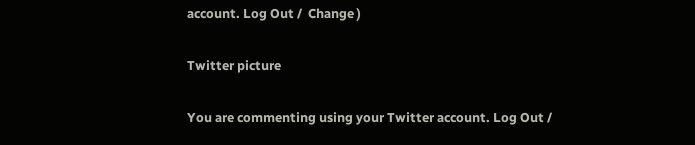account. Log Out /  Change )

Twitter picture

You are commenting using your Twitter account. Log Out /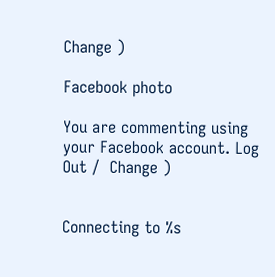Change )

Facebook photo

You are commenting using your Facebook account. Log Out /  Change )


Connecting to %s